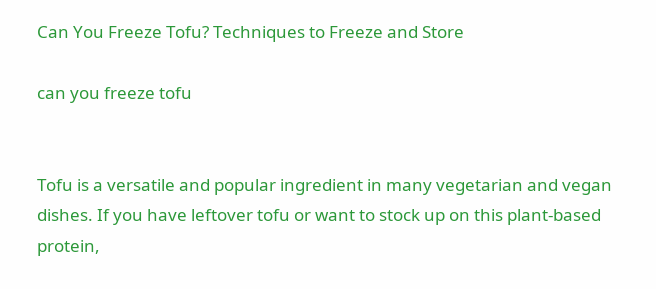Can You Freeze Tofu? Techniques to Freeze and Store

can you freeze tofu


Tofu is a versatile and popular ingredient in many vegetarian and vegan dishes. If you have leftover tofu or want to stock up on this plant-based protein,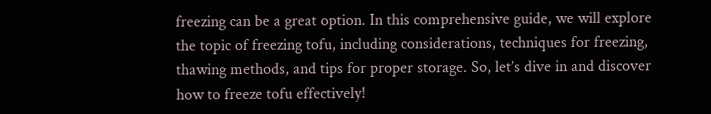freezing can be a great option. In this comprehensive guide, we will explore the topic of freezing tofu, including considerations, techniques for freezing, thawing methods, and tips for proper storage. So, let’s dive in and discover how to freeze tofu effectively!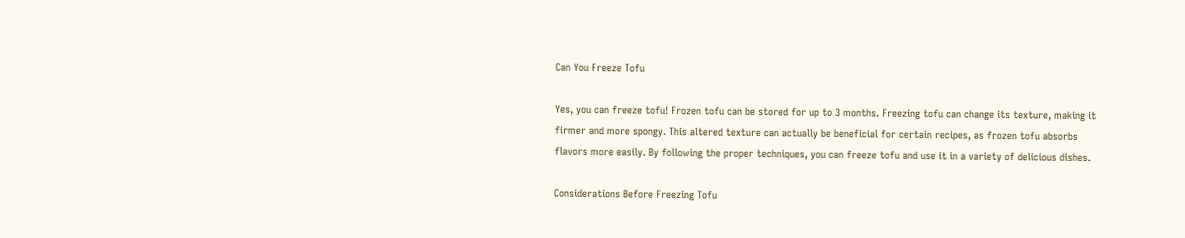Can You Freeze Tofu

Yes, you can freeze tofu! Frozen tofu can be stored for up to 3 months. Freezing tofu can change its texture, making it firmer and more spongy. This altered texture can actually be beneficial for certain recipes, as frozen tofu absorbs flavors more easily. By following the proper techniques, you can freeze tofu and use it in a variety of delicious dishes.

Considerations Before Freezing Tofu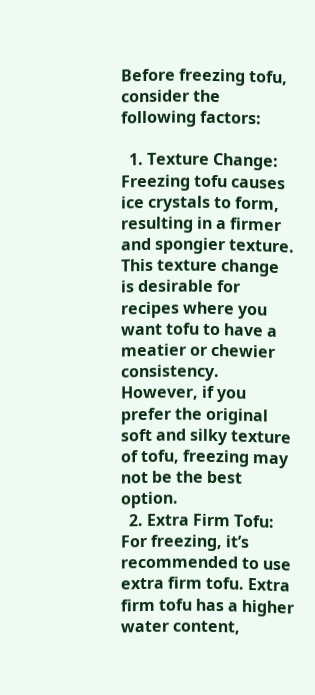Before freezing tofu, consider the following factors:

  1. Texture Change: Freezing tofu causes ice crystals to form, resulting in a firmer and spongier texture. This texture change is desirable for recipes where you want tofu to have a meatier or chewier consistency. However, if you prefer the original soft and silky texture of tofu, freezing may not be the best option.
  2. Extra Firm Tofu: For freezing, it’s recommended to use extra firm tofu. Extra firm tofu has a higher water content,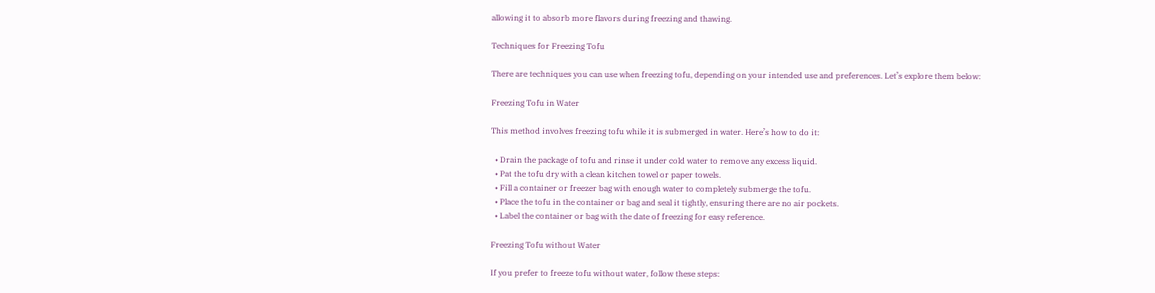allowing it to absorb more flavors during freezing and thawing.

Techniques for Freezing Tofu

There are techniques you can use when freezing tofu, depending on your intended use and preferences. Let’s explore them below:

Freezing Tofu in Water

This method involves freezing tofu while it is submerged in water. Here’s how to do it:

  • Drain the package of tofu and rinse it under cold water to remove any excess liquid.
  • Pat the tofu dry with a clean kitchen towel or paper towels.
  • Fill a container or freezer bag with enough water to completely submerge the tofu.
  • Place the tofu in the container or bag and seal it tightly, ensuring there are no air pockets.
  • Label the container or bag with the date of freezing for easy reference.

Freezing Tofu without Water

If you prefer to freeze tofu without water, follow these steps: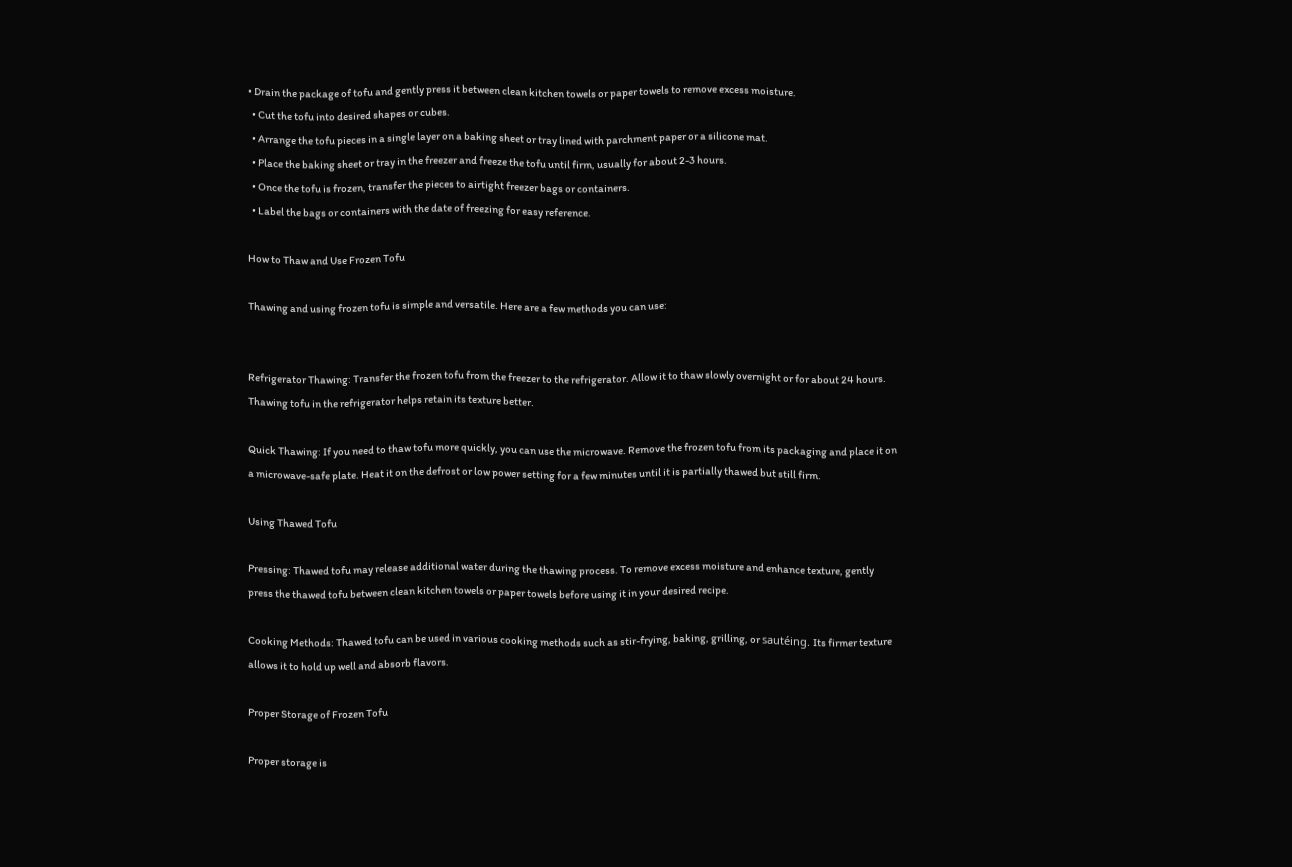• Drain the package of tofu and gently press it between clean kitchen towels or paper towels to remove excess moisture.
  • Cut the tofu into desired shapes or cubes.
  • Arrange the tofu pieces in a single layer on a baking sheet or tray lined with parchment paper or a silicone mat.
  • Place the baking sheet or tray in the freezer and freeze the tofu until firm, usually for about 2-3 hours.
  • Once the tofu is frozen, transfer the pieces to airtight freezer bags or containers.
  • Label the bags or containers with the date of freezing for easy reference.

How to Thaw and Use Frozen Tofu

Thawing and using frozen tofu is simple and versatile. Here are a few methods you can use:


Refrigerator Thawing: Transfer the frozen tofu from the freezer to the refrigerator. Allow it to thaw slowly overnight or for about 24 hours. Thawing tofu in the refrigerator helps retain its texture better.

Quick Thawing: If you need to thaw tofu more quickly, you can use the microwave. Remove the frozen tofu from its packaging and place it on a microwave-safe plate. Heat it on the defrost or low power setting for a few minutes until it is partially thawed but still firm.

Using Thawed Tofu

Pressing: Thawed tofu may release additional water during the thawing process. To remove excess moisture and enhance texture, gently press the thawed tofu between clean kitchen towels or paper towels before using it in your desired recipe.

Cooking Methods: Thawed tofu can be used in various cooking methods such as stir-frying, baking, grilling, or sautéing. Its firmer texture allows it to hold up well and absorb flavors.

Proper Storage of Frozen Tofu

Proper storage is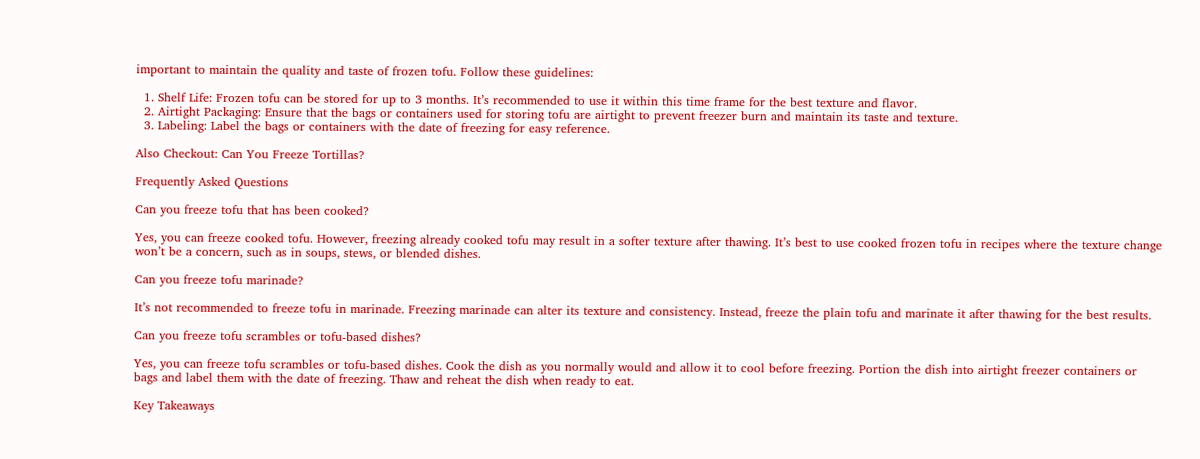important to maintain the quality and taste of frozen tofu. Follow these guidelines:

  1. Shelf Life: Frozen tofu can be stored for up to 3 months. It’s recommended to use it within this time frame for the best texture and flavor.
  2. Airtight Packaging: Ensure that the bags or containers used for storing tofu are airtight to prevent freezer burn and maintain its taste and texture.
  3. Labeling: Label the bags or containers with the date of freezing for easy reference.

Also Checkout: Can You Freeze Tortillas?

Frequently Asked Questions

Can you freeze tofu that has been cooked?

Yes, you can freeze cooked tofu. However, freezing already cooked tofu may result in a softer texture after thawing. It’s best to use cooked frozen tofu in recipes where the texture change won’t be a concern, such as in soups, stews, or blended dishes.

Can you freeze tofu marinade?

It’s not recommended to freeze tofu in marinade. Freezing marinade can alter its texture and consistency. Instead, freeze the plain tofu and marinate it after thawing for the best results.

Can you freeze tofu scrambles or tofu-based dishes?

Yes, you can freeze tofu scrambles or tofu-based dishes. Cook the dish as you normally would and allow it to cool before freezing. Portion the dish into airtight freezer containers or bags and label them with the date of freezing. Thaw and reheat the dish when ready to eat.

Key Takeaways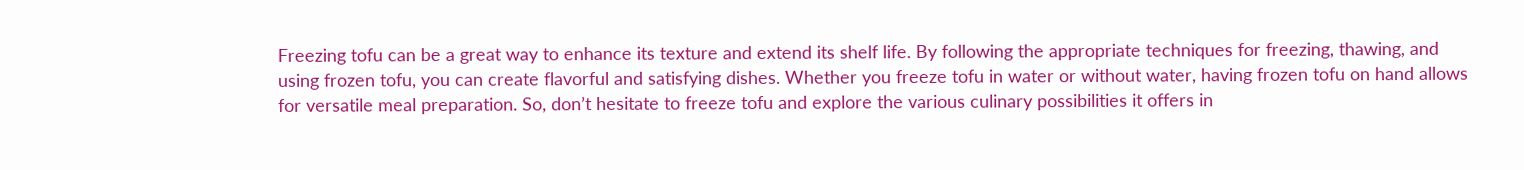Freezing tofu can be a great way to enhance its texture and extend its shelf life. By following the appropriate techniques for freezing, thawing, and using frozen tofu, you can create flavorful and satisfying dishes. Whether you freeze tofu in water or without water, having frozen tofu on hand allows for versatile meal preparation. So, don’t hesitate to freeze tofu and explore the various culinary possibilities it offers in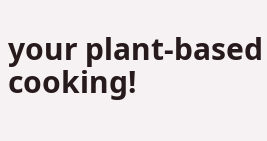your plant-based cooking!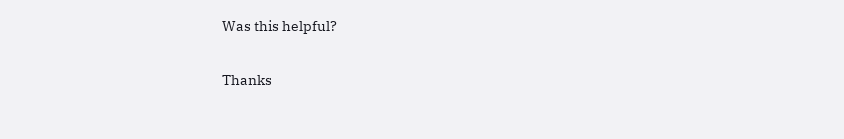Was this helpful?

Thanks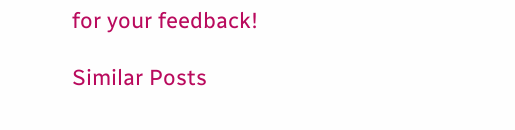for your feedback!

Similar Posts